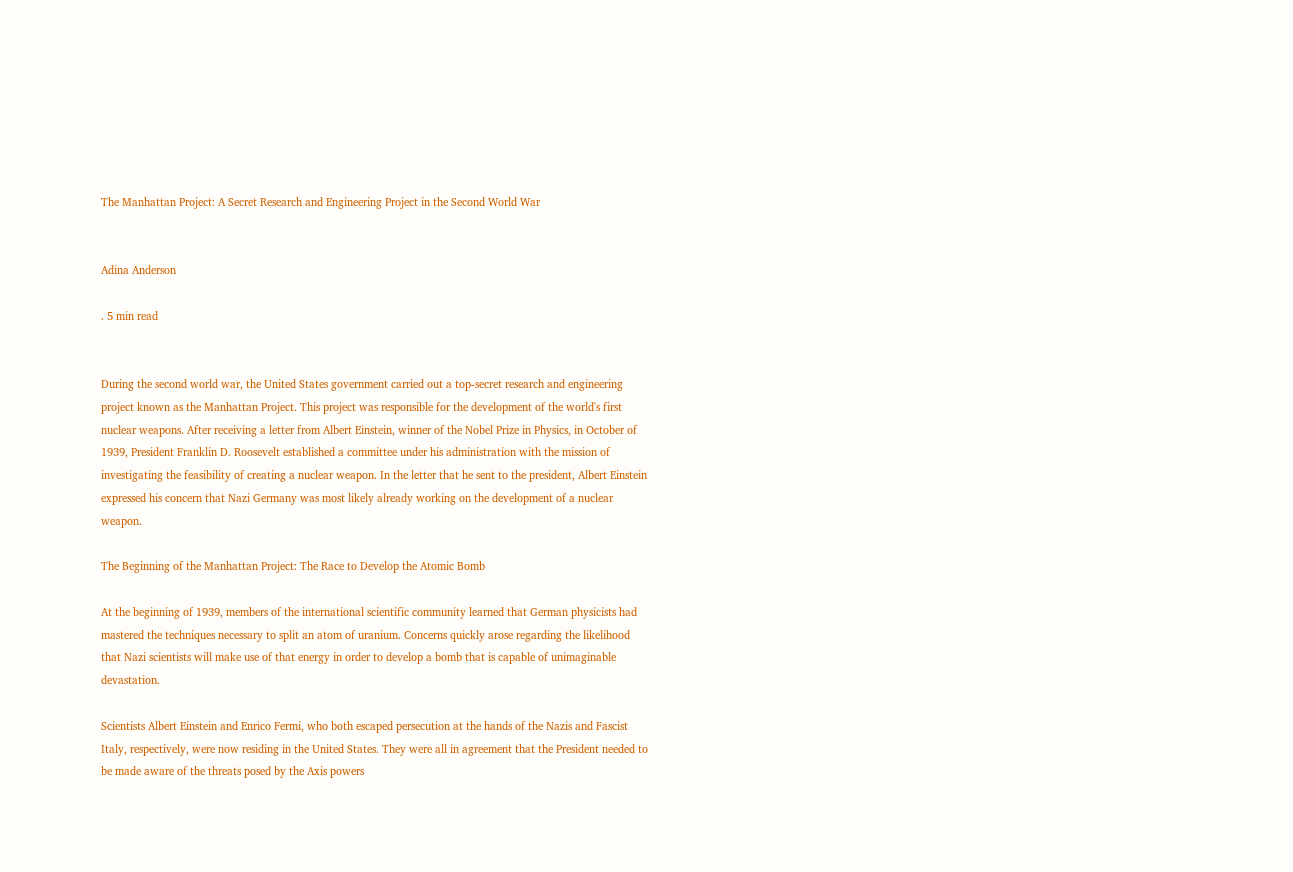The Manhattan Project: A Secret Research and Engineering Project in the Second World War


Adina Anderson

. 5 min read


During the second world war, the United States government carried out a top-secret research and engineering project known as the Manhattan Project. This project was responsible for the development of the world's first nuclear weapons. After receiving a letter from Albert Einstein, winner of the Nobel Prize in Physics, in October of 1939, President Franklin D. Roosevelt established a committee under his administration with the mission of investigating the feasibility of creating a nuclear weapon. In the letter that he sent to the president, Albert Einstein expressed his concern that Nazi Germany was most likely already working on the development of a nuclear weapon.

The Beginning of the Manhattan Project: The Race to Develop the Atomic Bomb

At the beginning of 1939, members of the international scientific community learned that German physicists had mastered the techniques necessary to split an atom of uranium. Concerns quickly arose regarding the likelihood that Nazi scientists will make use of that energy in order to develop a bomb that is capable of unimaginable devastation.

Scientists Albert Einstein and Enrico Fermi, who both escaped persecution at the hands of the Nazis and Fascist Italy, respectively, were now residing in the United States. They were all in agreement that the President needed to be made aware of the threats posed by the Axis powers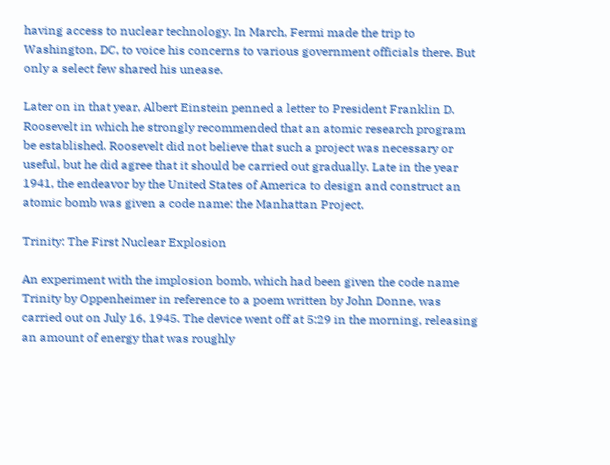having access to nuclear technology. In March, Fermi made the trip to Washington, DC, to voice his concerns to various government officials there. But only a select few shared his unease.

Later on in that year, Albert Einstein penned a letter to President Franklin D. Roosevelt in which he strongly recommended that an atomic research program be established. Roosevelt did not believe that such a project was necessary or useful, but he did agree that it should be carried out gradually. Late in the year 1941, the endeavor by the United States of America to design and construct an atomic bomb was given a code name: the Manhattan Project.

Trinity: The First Nuclear Explosion

An experiment with the implosion bomb, which had been given the code name Trinity by Oppenheimer in reference to a poem written by John Donne, was carried out on July 16, 1945. The device went off at 5:29 in the morning, releasing an amount of energy that was roughly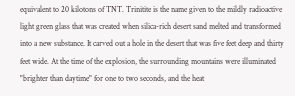equivalent to 20 kilotons of TNT. Trinitite is the name given to the mildly radioactive light green glass that was created when silica-rich desert sand melted and transformed into a new substance. It carved out a hole in the desert that was five feet deep and thirty feet wide. At the time of the explosion, the surrounding mountains were illuminated "brighter than daytime" for one to two seconds, and the heat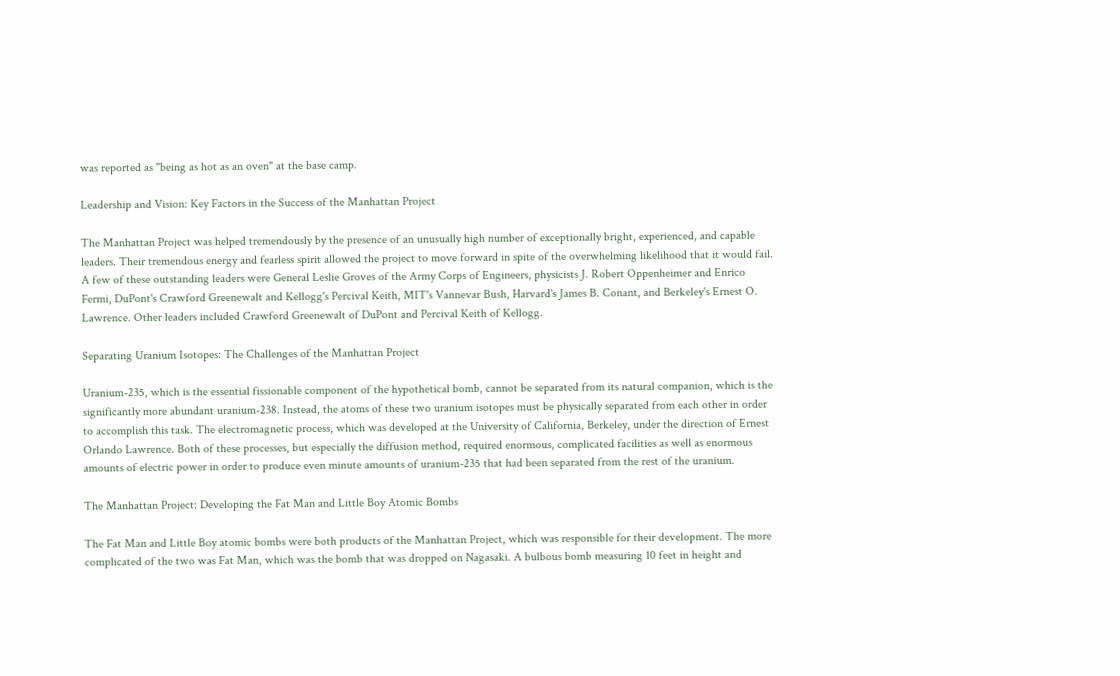was reported as "being as hot as an oven" at the base camp.

Leadership and Vision: Key Factors in the Success of the Manhattan Project

The Manhattan Project was helped tremendously by the presence of an unusually high number of exceptionally bright, experienced, and capable leaders. Their tremendous energy and fearless spirit allowed the project to move forward in spite of the overwhelming likelihood that it would fail. A few of these outstanding leaders were General Leslie Groves of the Army Corps of Engineers, physicists J. Robert Oppenheimer and Enrico Fermi, DuPont's Crawford Greenewalt and Kellogg's Percival Keith, MIT's Vannevar Bush, Harvard's James B. Conant, and Berkeley's Ernest O. Lawrence. Other leaders included Crawford Greenewalt of DuPont and Percival Keith of Kellogg.

Separating Uranium Isotopes: The Challenges of the Manhattan Project

Uranium-235, which is the essential fissionable component of the hypothetical bomb, cannot be separated from its natural companion, which is the significantly more abundant uranium-238. Instead, the atoms of these two uranium isotopes must be physically separated from each other in order to accomplish this task. The electromagnetic process, which was developed at the University of California, Berkeley, under the direction of Ernest Orlando Lawrence. Both of these processes, but especially the diffusion method, required enormous, complicated facilities as well as enormous amounts of electric power in order to produce even minute amounts of uranium-235 that had been separated from the rest of the uranium.

The Manhattan Project: Developing the Fat Man and Little Boy Atomic Bombs

The Fat Man and Little Boy atomic bombs were both products of the Manhattan Project, which was responsible for their development. The more complicated of the two was Fat Man, which was the bomb that was dropped on Nagasaki. A bulbous bomb measuring 10 feet in height and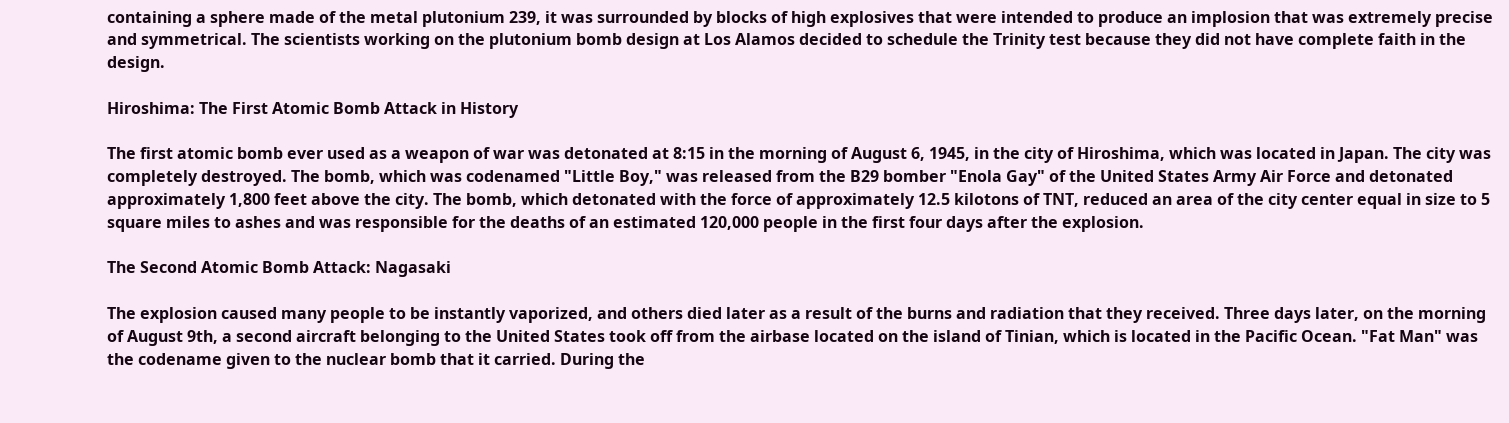containing a sphere made of the metal plutonium 239, it was surrounded by blocks of high explosives that were intended to produce an implosion that was extremely precise and symmetrical. The scientists working on the plutonium bomb design at Los Alamos decided to schedule the Trinity test because they did not have complete faith in the design.

Hiroshima: The First Atomic Bomb Attack in History

The first atomic bomb ever used as a weapon of war was detonated at 8:15 in the morning of August 6, 1945, in the city of Hiroshima, which was located in Japan. The city was completely destroyed. The bomb, which was codenamed "Little Boy," was released from the B29 bomber "Enola Gay" of the United States Army Air Force and detonated approximately 1,800 feet above the city. The bomb, which detonated with the force of approximately 12.5 kilotons of TNT, reduced an area of the city center equal in size to 5 square miles to ashes and was responsible for the deaths of an estimated 120,000 people in the first four days after the explosion.

The Second Atomic Bomb Attack: Nagasaki

The explosion caused many people to be instantly vaporized, and others died later as a result of the burns and radiation that they received. Three days later, on the morning of August 9th, a second aircraft belonging to the United States took off from the airbase located on the island of Tinian, which is located in the Pacific Ocean. "Fat Man" was the codename given to the nuclear bomb that it carried. During the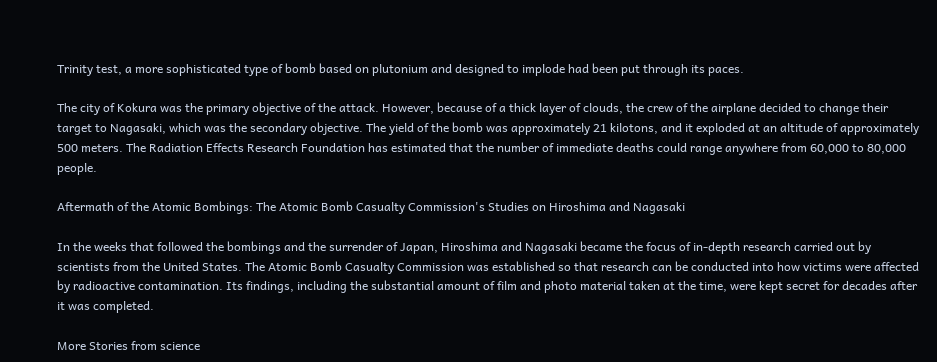Trinity test, a more sophisticated type of bomb based on plutonium and designed to implode had been put through its paces.

The city of Kokura was the primary objective of the attack. However, because of a thick layer of clouds, the crew of the airplane decided to change their target to Nagasaki, which was the secondary objective. The yield of the bomb was approximately 21 kilotons, and it exploded at an altitude of approximately 500 meters. The Radiation Effects Research Foundation has estimated that the number of immediate deaths could range anywhere from 60,000 to 80,000 people.

Aftermath of the Atomic Bombings: The Atomic Bomb Casualty Commission's Studies on Hiroshima and Nagasaki

In the weeks that followed the bombings and the surrender of Japan, Hiroshima and Nagasaki became the focus of in-depth research carried out by scientists from the United States. The Atomic Bomb Casualty Commission was established so that research can be conducted into how victims were affected by radioactive contamination. Its findings, including the substantial amount of film and photo material taken at the time, were kept secret for decades after it was completed.

More Stories from science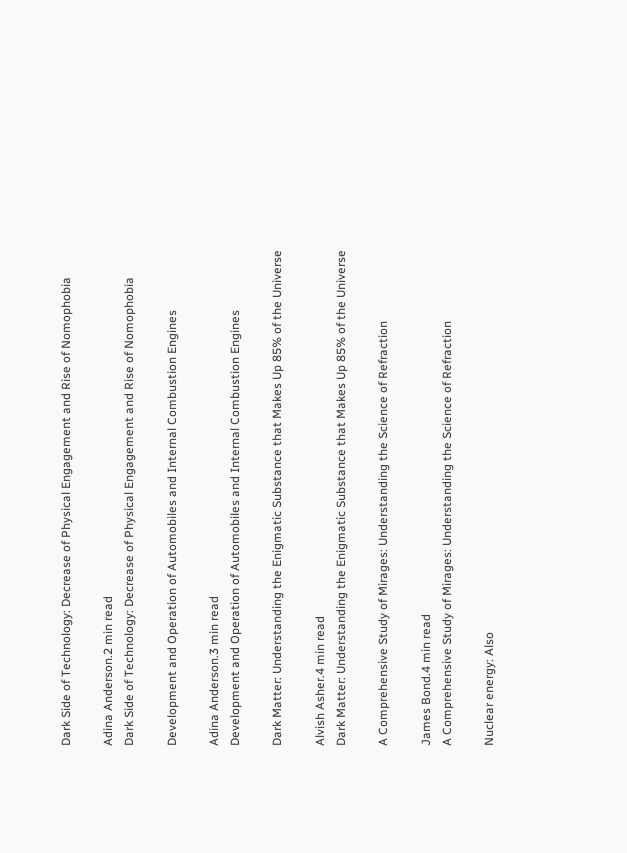Dark Side of Technology: Decrease of Physical Engagement and Rise of Nomophobia

Adina Anderson.2 min read
Dark Side of Technology: Decrease of Physical Engagement and Rise of Nomophobia

Development and Operation of Automobiles and Internal Combustion Engines

Adina Anderson.3 min read
Development and Operation of Automobiles and Internal Combustion Engines

Dark Matter: Understanding the Enigmatic Substance that Makes Up 85% of the Universe

Alvish Asher.4 min read
Dark Matter: Understanding the Enigmatic Substance that Makes Up 85% of the Universe

A Comprehensive Study of Mirages: Understanding the Science of Refraction

James Bond.4 min read
A Comprehensive Study of Mirages: Understanding the Science of Refraction

Nuclear energy: Also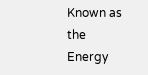Known as the Energy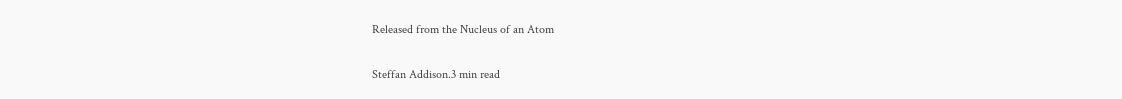Released from the Nucleus of an Atom

Steffan Addison.3 min read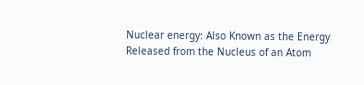Nuclear energy: Also Known as the Energy Released from the Nucleus of an Atom